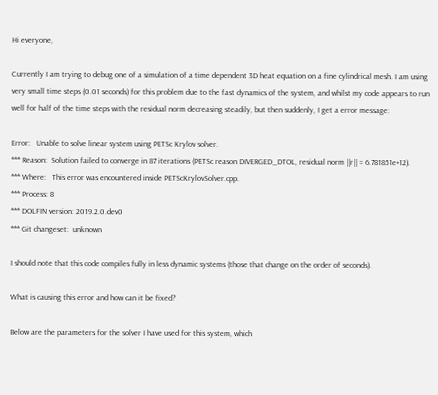Hi everyone,

Currently I am trying to debug one of a simulation of a time dependent 3D heat equation on a fine cylindrical mesh. I am using very small time steps (0.01 seconds) for this problem due to the fast dynamics of the system, and whilst my code appears to run well for half of the time steps with the residual norm decreasing steadily, but then suddenly, I get a error message:

Error:   Unable to solve linear system using PETSc Krylov solver.
*** Reason:  Solution failed to converge in 87 iterations (PETSc reason DIVERGED_DTOL, residual norm ||r|| = 6.781851e+12).
*** Where:   This error was encountered inside PETScKrylovSolver.cpp.
*** Process: 8
*** DOLFIN version: 2019.2.0.dev0
*** Git changeset:  unknown

I should note that this code compiles fully in less dynamic systems (those that change on the order of seconds).

What is causing this error and how can it be fixed?

Below are the parameters for the solver I have used for this system, which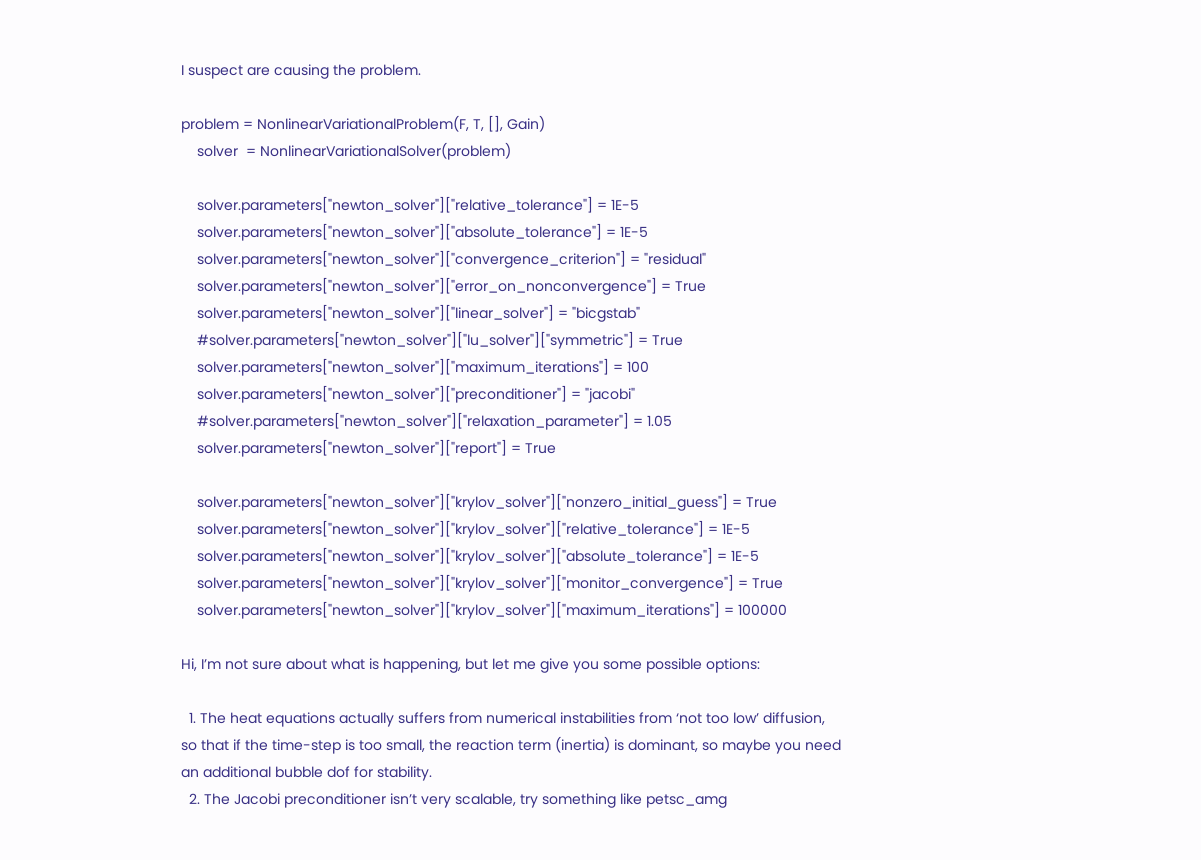I suspect are causing the problem.

problem = NonlinearVariationalProblem(F, T, [], Gain)
    solver  = NonlinearVariationalSolver(problem)

    solver.parameters["newton_solver"]["relative_tolerance"] = 1E-5
    solver.parameters["newton_solver"]["absolute_tolerance"] = 1E-5
    solver.parameters["newton_solver"]["convergence_criterion"] = "residual"
    solver.parameters["newton_solver"]["error_on_nonconvergence"] = True
    solver.parameters["newton_solver"]["linear_solver"] = "bicgstab"
    #solver.parameters["newton_solver"]["lu_solver"]["symmetric"] = True
    solver.parameters["newton_solver"]["maximum_iterations"] = 100
    solver.parameters["newton_solver"]["preconditioner"] = "jacobi"
    #solver.parameters["newton_solver"]["relaxation_parameter"] = 1.05
    solver.parameters["newton_solver"]["report"] = True

    solver.parameters["newton_solver"]["krylov_solver"]["nonzero_initial_guess"] = True
    solver.parameters["newton_solver"]["krylov_solver"]["relative_tolerance"] = 1E-5
    solver.parameters["newton_solver"]["krylov_solver"]["absolute_tolerance"] = 1E-5
    solver.parameters["newton_solver"]["krylov_solver"]["monitor_convergence"] = True
    solver.parameters["newton_solver"]["krylov_solver"]["maximum_iterations"] = 100000

Hi, I’m not sure about what is happening, but let me give you some possible options:

  1. The heat equations actually suffers from numerical instabilities from ‘not too low’ diffusion, so that if the time-step is too small, the reaction term (inertia) is dominant, so maybe you need an additional bubble dof for stability.
  2. The Jacobi preconditioner isn’t very scalable, try something like petsc_amg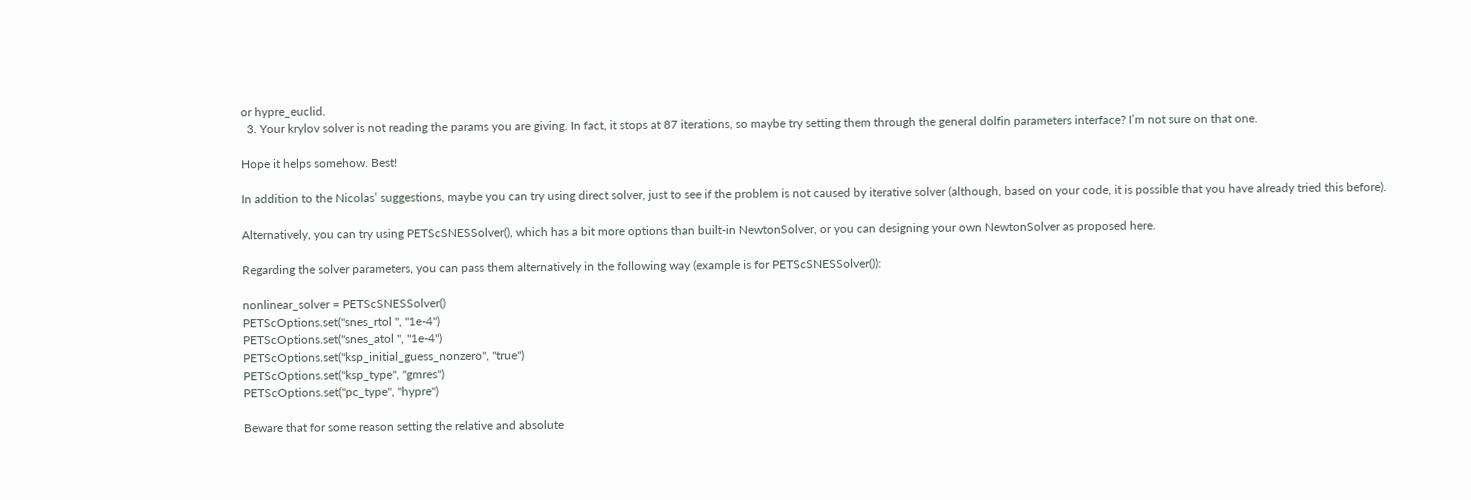or hypre_euclid.
  3. Your krylov solver is not reading the params you are giving. In fact, it stops at 87 iterations, so maybe try setting them through the general dolfin parameters interface? I’m not sure on that one.

Hope it helps somehow. Best!

In addition to the Nicolas’ suggestions, maybe you can try using direct solver, just to see if the problem is not caused by iterative solver (although, based on your code, it is possible that you have already tried this before).

Alternatively, you can try using PETScSNESSolver(), which has a bit more options than built-in NewtonSolver, or you can designing your own NewtonSolver as proposed here.

Regarding the solver parameters, you can pass them alternatively in the following way (example is for PETScSNESSolver()):

nonlinear_solver = PETScSNESSolver()
PETScOptions.set("snes_rtol ", "1e-4")
PETScOptions.set("snes_atol ", "1e-4")
PETScOptions.set("ksp_initial_guess_nonzero", "true")
PETScOptions.set("ksp_type", "gmres")
PETScOptions.set("pc_type", "hypre")

Beware that for some reason setting the relative and absolute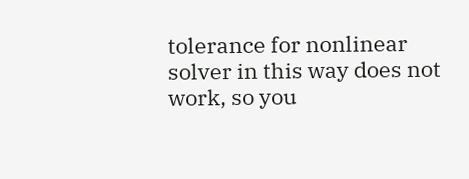tolerance for nonlinear solver in this way does not work, so you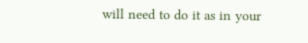will need to do it as in your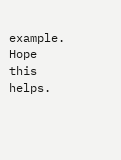example. Hope this helps.